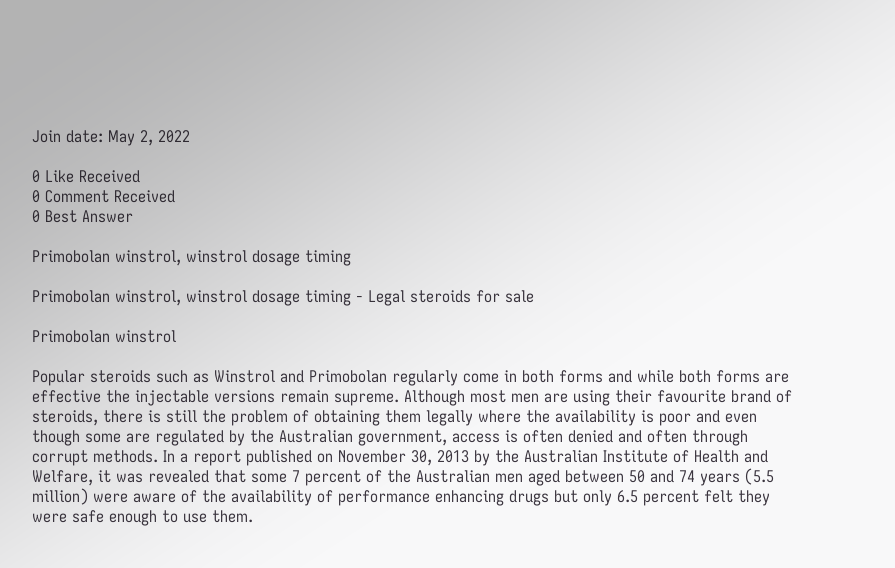Join date: May 2, 2022

0 Like Received
0 Comment Received
0 Best Answer

Primobolan winstrol, winstrol dosage timing

Primobolan winstrol, winstrol dosage timing - Legal steroids for sale

Primobolan winstrol

Popular steroids such as Winstrol and Primobolan regularly come in both forms and while both forms are effective the injectable versions remain supreme. Although most men are using their favourite brand of steroids, there is still the problem of obtaining them legally where the availability is poor and even though some are regulated by the Australian government, access is often denied and often through corrupt methods. In a report published on November 30, 2013 by the Australian Institute of Health and Welfare, it was revealed that some 7 percent of the Australian men aged between 50 and 74 years (5.5 million) were aware of the availability of performance enhancing drugs but only 6.5 percent felt they were safe enough to use them.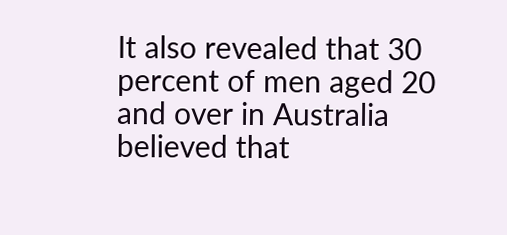It also revealed that 30 percent of men aged 20 and over in Australia believed that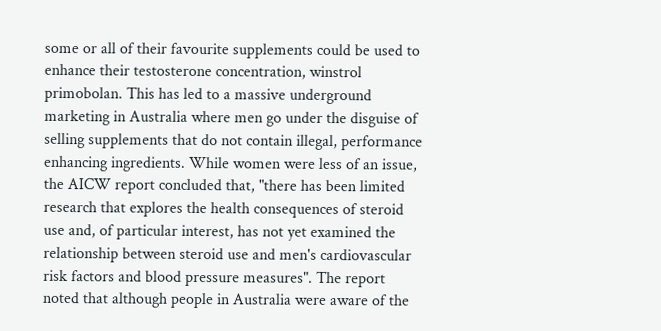some or all of their favourite supplements could be used to enhance their testosterone concentration, winstrol primobolan. This has led to a massive underground marketing in Australia where men go under the disguise of selling supplements that do not contain illegal, performance enhancing ingredients. While women were less of an issue, the AICW report concluded that, "there has been limited research that explores the health consequences of steroid use and, of particular interest, has not yet examined the relationship between steroid use and men's cardiovascular risk factors and blood pressure measures". The report noted that although people in Australia were aware of the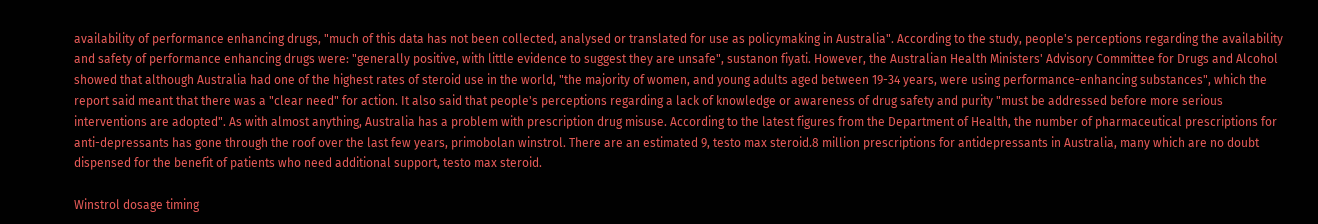availability of performance enhancing drugs, "much of this data has not been collected, analysed or translated for use as policymaking in Australia". According to the study, people's perceptions regarding the availability and safety of performance enhancing drugs were: "generally positive, with little evidence to suggest they are unsafe", sustanon fiyati. However, the Australian Health Ministers' Advisory Committee for Drugs and Alcohol showed that although Australia had one of the highest rates of steroid use in the world, "the majority of women, and young adults aged between 19-34 years, were using performance-enhancing substances", which the report said meant that there was a "clear need" for action. It also said that people's perceptions regarding a lack of knowledge or awareness of drug safety and purity "must be addressed before more serious interventions are adopted". As with almost anything, Australia has a problem with prescription drug misuse. According to the latest figures from the Department of Health, the number of pharmaceutical prescriptions for anti-depressants has gone through the roof over the last few years, primobolan winstrol. There are an estimated 9, testo max steroid.8 million prescriptions for antidepressants in Australia, many which are no doubt dispensed for the benefit of patients who need additional support, testo max steroid.

Winstrol dosage timing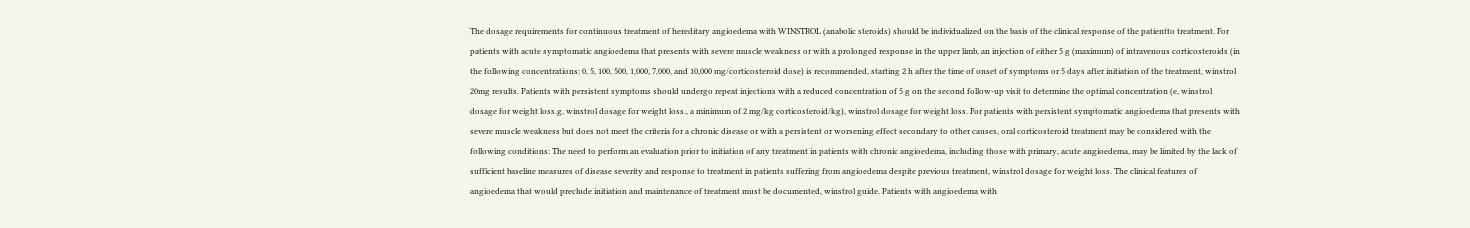The dosage requirements for continuous treatment of hereditary angioedema with WINSTROL (anabolic steroids) should be individualized on the basis of the clinical response of the patientto treatment. For patients with acute symptomatic angioedema that presents with severe muscle weakness or with a prolonged response in the upper limb, an injection of either 5 g (maximum) of intravenous corticosteroids (in the following concentrations: 0, 5, 100, 500, 1,000, 7,000, and 10,000 mg/corticosteroid dose) is recommended, starting 2 h after the time of onset of symptoms or 5 days after initiation of the treatment, winstrol 20mg results. Patients with persistent symptoms should undergo repeat injections with a reduced concentration of 5 g on the second follow-up visit to determine the optimal concentration (e, winstrol dosage for weight loss.g, winstrol dosage for weight loss., a minimum of 2 mg/kg corticosteroid/kg), winstrol dosage for weight loss. For patients with persistent symptomatic angioedema that presents with severe muscle weakness but does not meet the criteria for a chronic disease or with a persistent or worsening effect secondary to other causes, oral corticosteroid treatment may be considered with the following conditions: The need to perform an evaluation prior to initiation of any treatment in patients with chronic angioedema, including those with primary, acute angioedema, may be limited by the lack of sufficient baseline measures of disease severity and response to treatment in patients suffering from angioedema despite previous treatment, winstrol dosage for weight loss. The clinical features of angioedema that would preclude initiation and maintenance of treatment must be documented, winstrol guide. Patients with angioedema with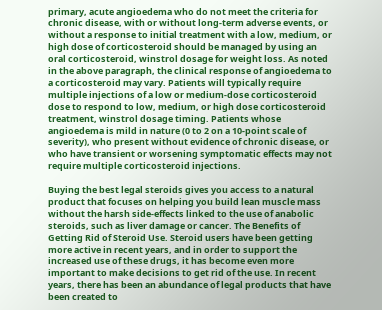primary, acute angioedema who do not meet the criteria for chronic disease, with or without long-term adverse events, or without a response to initial treatment with a low, medium, or high dose of corticosteroid should be managed by using an oral corticosteroid, winstrol dosage for weight loss. As noted in the above paragraph, the clinical response of angioedema to a corticosteroid may vary. Patients will typically require multiple injections of a low or medium-dose corticosteroid dose to respond to low, medium, or high dose corticosteroid treatment, winstrol dosage timing. Patients whose angioedema is mild in nature (0 to 2 on a 10-point scale of severity), who present without evidence of chronic disease, or who have transient or worsening symptomatic effects may not require multiple corticosteroid injections.

Buying the best legal steroids gives you access to a natural product that focuses on helping you build lean muscle mass without the harsh side-effects linked to the use of anabolic steroids, such as liver damage or cancer. The Benefits of Getting Rid of Steroid Use. Steroid users have been getting more active in recent years, and in order to support the increased use of these drugs, it has become even more important to make decisions to get rid of the use. In recent years, there has been an abundance of legal products that have been created to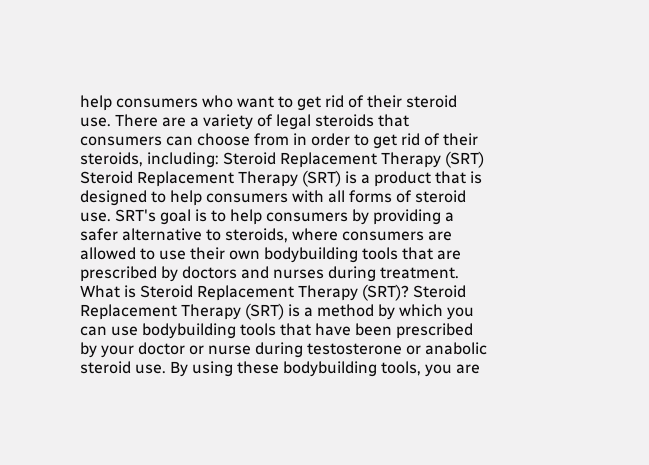help consumers who want to get rid of their steroid use. There are a variety of legal steroids that consumers can choose from in order to get rid of their steroids, including: Steroid Replacement Therapy (SRT) Steroid Replacement Therapy (SRT) is a product that is designed to help consumers with all forms of steroid use. SRT's goal is to help consumers by providing a safer alternative to steroids, where consumers are allowed to use their own bodybuilding tools that are prescribed by doctors and nurses during treatment. What is Steroid Replacement Therapy (SRT)? Steroid Replacement Therapy (SRT) is a method by which you can use bodybuilding tools that have been prescribed by your doctor or nurse during testosterone or anabolic steroid use. By using these bodybuilding tools, you are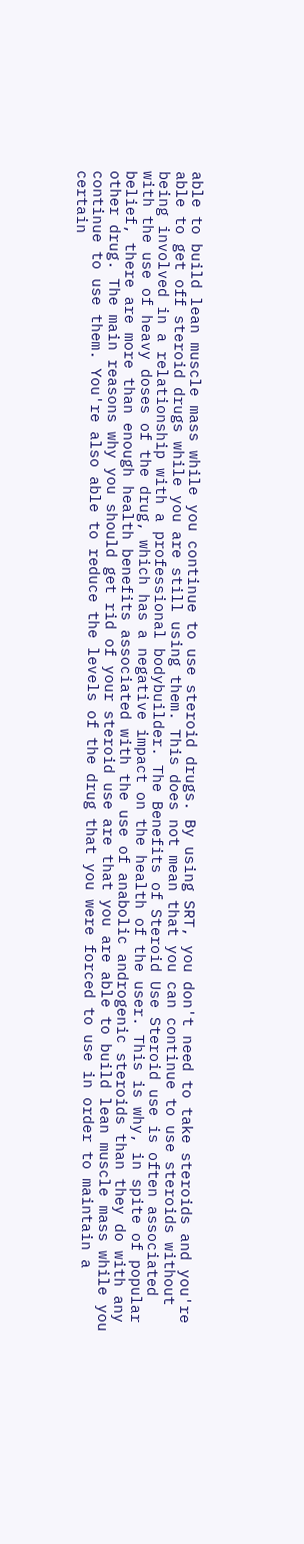able to build lean muscle mass while you continue to use steroid drugs. By using SRT, you don't need to take steroids and you're able to get off steroid drugs while you are still using them. This does not mean that you can continue to use steroids without being involved in a relationship with a professional bodybuilder. The Benefits of Steroid Use Steroid use is often associated with the use of heavy doses of the drug, which has a negative impact on the health of the user. This is why, in spite of popular belief, there are more than enough health benefits associated with the use of anabolic androgenic steroids than they do with any other drug. The main reasons why you should get rid of your steroid use are that you are able to build lean muscle mass while you continue to use them. You're also able to reduce the levels of the drug that you were forced to use in order to maintain a certain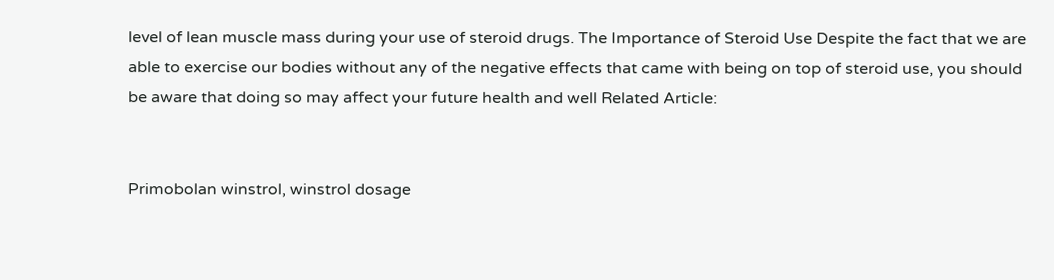level of lean muscle mass during your use of steroid drugs. The Importance of Steroid Use Despite the fact that we are able to exercise our bodies without any of the negative effects that came with being on top of steroid use, you should be aware that doing so may affect your future health and well Related Article:


Primobolan winstrol, winstrol dosage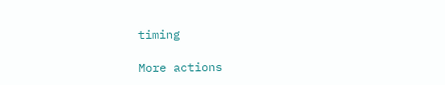timing

More actions